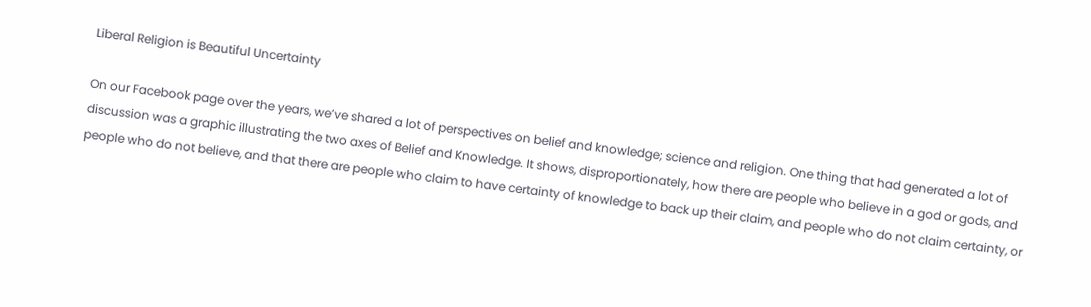Liberal Religion is Beautiful Uncertainty

On our Facebook page over the years, we’ve shared a lot of perspectives on belief and knowledge; science and religion. One thing that had generated a lot of discussion was a graphic illustrating the two axes of Belief and Knowledge. It shows, disproportionately, how there are people who believe in a god or gods, and people who do not believe, and that there are people who claim to have certainty of knowledge to back up their claim, and people who do not claim certainty, or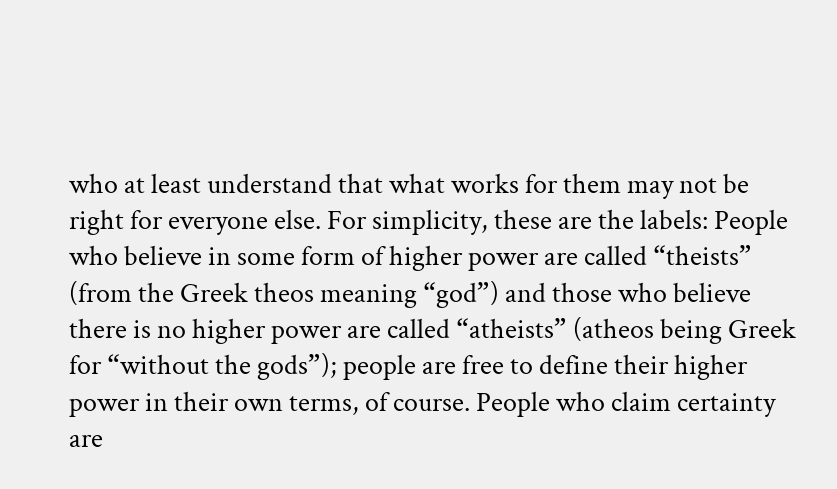who at least understand that what works for them may not be right for everyone else. For simplicity, these are the labels: People who believe in some form of higher power are called “theists” (from the Greek theos meaning “god”) and those who believe there is no higher power are called “atheists” (atheos being Greek for “without the gods”); people are free to define their higher power in their own terms, of course. People who claim certainty are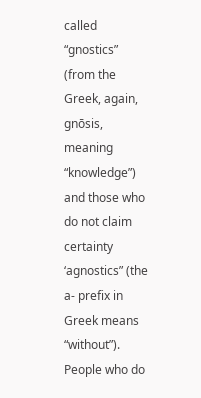called “gnostics” (from the Greek, again, gnōsis, meaning “knowledge”) and those who do not claim certainty ‘agnostics” (the a- prefix in Greek means “without”). People who do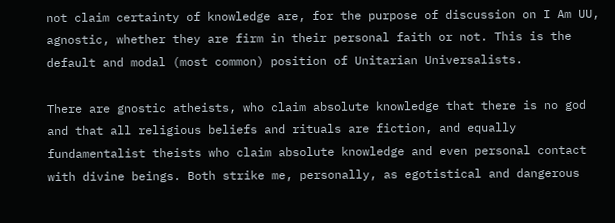not claim certainty of knowledge are, for the purpose of discussion on I Am UU, agnostic, whether they are firm in their personal faith or not. This is the default and modal (most common) position of Unitarian Universalists.

There are gnostic atheists, who claim absolute knowledge that there is no god and that all religious beliefs and rituals are fiction, and equally fundamentalist theists who claim absolute knowledge and even personal contact with divine beings. Both strike me, personally, as egotistical and dangerous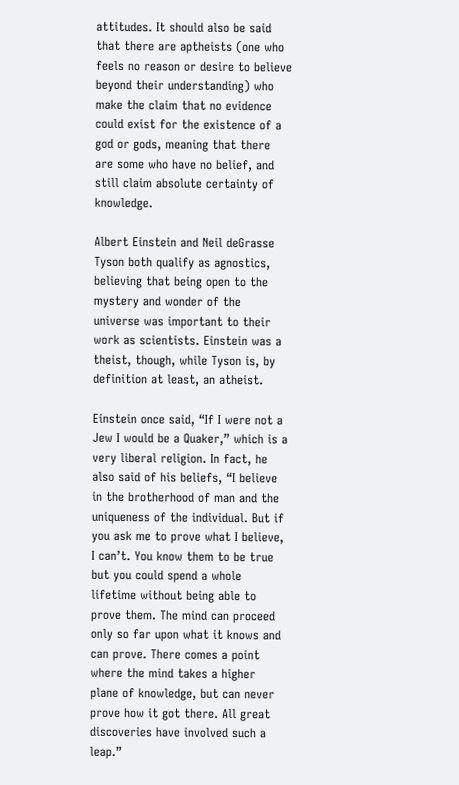attitudes. It should also be said that there are aptheists (one who feels no reason or desire to believe beyond their understanding) who make the claim that no evidence could exist for the existence of a god or gods, meaning that there are some who have no belief, and still claim absolute certainty of knowledge.

Albert Einstein and Neil deGrasse Tyson both qualify as agnostics, believing that being open to the mystery and wonder of the universe was important to their work as scientists. Einstein was a theist, though, while Tyson is, by definition at least, an atheist.

Einstein once said, “If I were not a Jew I would be a Quaker,” which is a very liberal religion. In fact, he also said of his beliefs, “I believe in the brotherhood of man and the uniqueness of the individual. But if you ask me to prove what I believe, I can’t. You know them to be true but you could spend a whole lifetime without being able to prove them. The mind can proceed only so far upon what it knows and can prove. There comes a point where the mind takes a higher plane of knowledge, but can never prove how it got there. All great discoveries have involved such a leap.”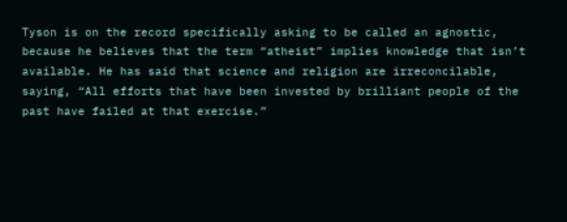Tyson is on the record specifically asking to be called an agnostic, because he believes that the term “atheist” implies knowledge that isn’t available. He has said that science and religion are irreconcilable, saying, “All efforts that have been invested by brilliant people of the past have failed at that exercise.”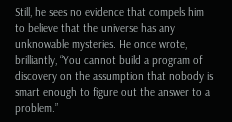Still, he sees no evidence that compels him to believe that the universe has any unknowable mysteries. He once wrote, brilliantly, “You cannot build a program of discovery on the assumption that nobody is smart enough to figure out the answer to a problem.”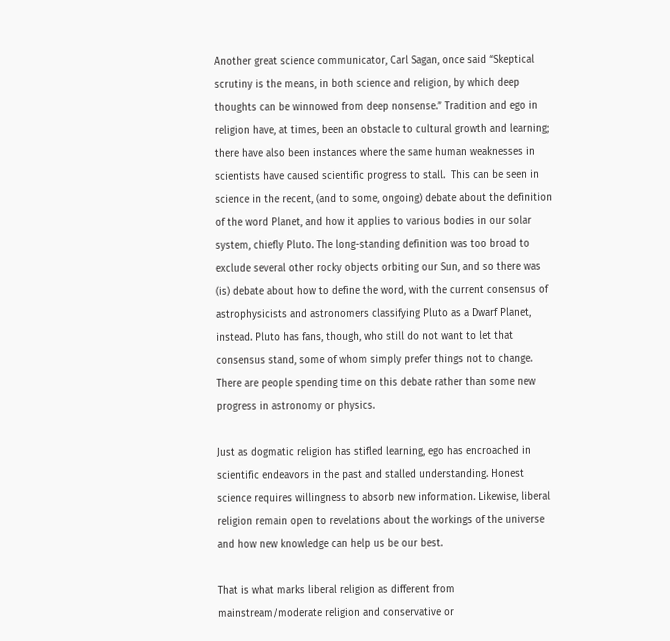Another great science communicator, Carl Sagan, once said “Skeptical scrutiny is the means, in both science and religion, by which deep thoughts can be winnowed from deep nonsense.” Tradition and ego in religion have, at times, been an obstacle to cultural growth and learning; there have also been instances where the same human weaknesses in scientists have caused scientific progress to stall.  This can be seen in science in the recent, (and to some, ongoing) debate about the definition of the word Planet, and how it applies to various bodies in our solar system, chiefly Pluto. The long-standing definition was too broad to exclude several other rocky objects orbiting our Sun, and so there was (is) debate about how to define the word, with the current consensus of astrophysicists and astronomers classifying Pluto as a Dwarf Planet, instead. Pluto has fans, though, who still do not want to let that consensus stand, some of whom simply prefer things not to change. There are people spending time on this debate rather than some new progress in astronomy or physics.

Just as dogmatic religion has stifled learning, ego has encroached in scientific endeavors in the past and stalled understanding. Honest science requires willingness to absorb new information. Likewise, liberal religion remain open to revelations about the workings of the universe and how new knowledge can help us be our best.

That is what marks liberal religion as different from mainstream/moderate religion and conservative or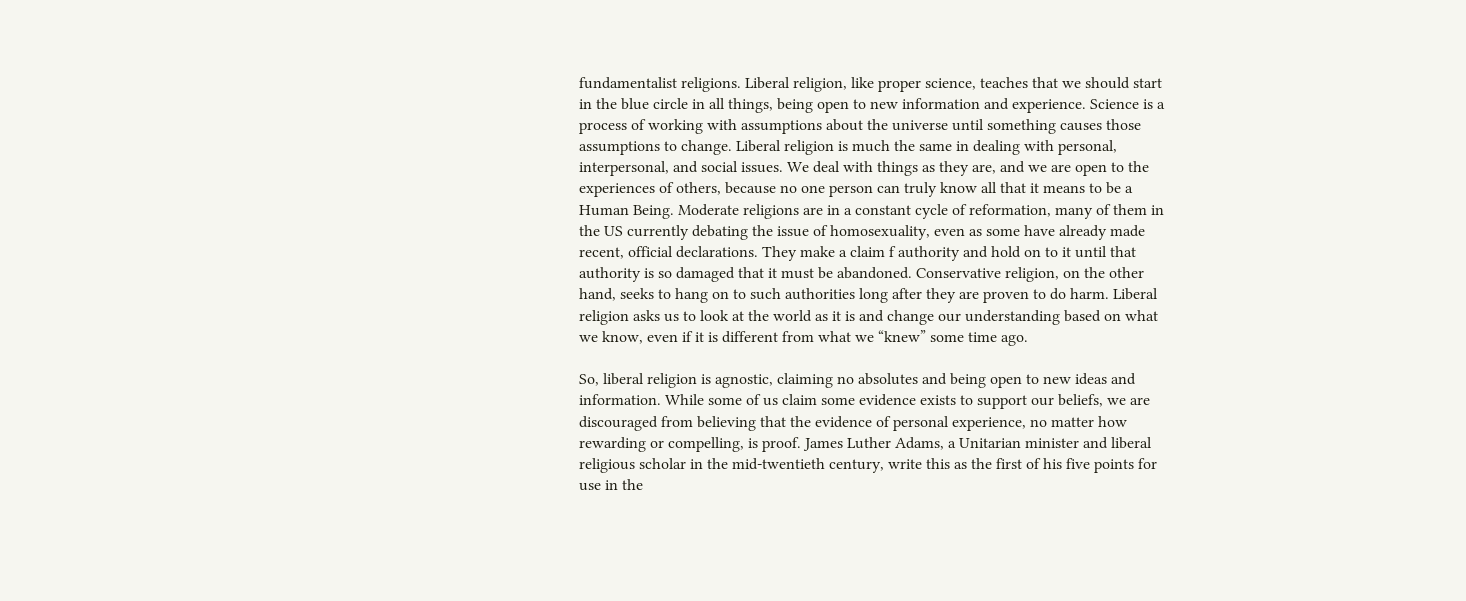fundamentalist religions. Liberal religion, like proper science, teaches that we should start in the blue circle in all things, being open to new information and experience. Science is a process of working with assumptions about the universe until something causes those assumptions to change. Liberal religion is much the same in dealing with personal, interpersonal, and social issues. We deal with things as they are, and we are open to the experiences of others, because no one person can truly know all that it means to be a Human Being. Moderate religions are in a constant cycle of reformation, many of them in the US currently debating the issue of homosexuality, even as some have already made recent, official declarations. They make a claim f authority and hold on to it until that authority is so damaged that it must be abandoned. Conservative religion, on the other hand, seeks to hang on to such authorities long after they are proven to do harm. Liberal religion asks us to look at the world as it is and change our understanding based on what we know, even if it is different from what we “knew” some time ago.

So, liberal religion is agnostic, claiming no absolutes and being open to new ideas and information. While some of us claim some evidence exists to support our beliefs, we are discouraged from believing that the evidence of personal experience, no matter how rewarding or compelling, is proof. James Luther Adams, a Unitarian minister and liberal religious scholar in the mid-twentieth century, write this as the first of his five points for use in the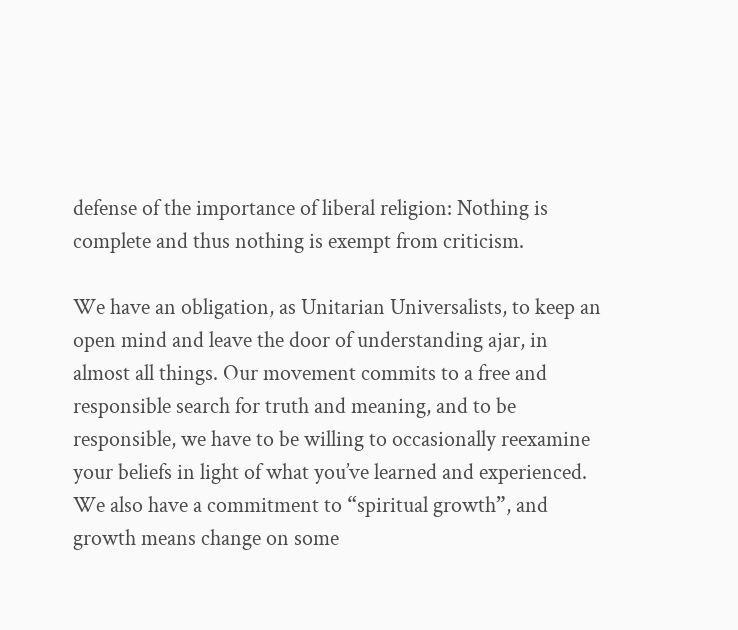defense of the importance of liberal religion: Nothing is complete and thus nothing is exempt from criticism.

We have an obligation, as Unitarian Universalists, to keep an open mind and leave the door of understanding ajar, in almost all things. Our movement commits to a free and responsible search for truth and meaning, and to be responsible, we have to be willing to occasionally reexamine your beliefs in light of what you’ve learned and experienced. We also have a commitment to “spiritual growth”, and growth means change on some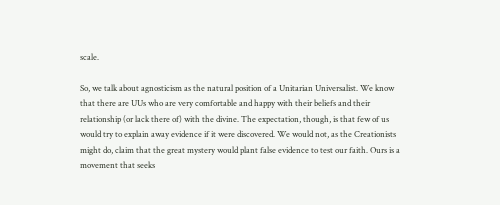scale.

So, we talk about agnosticism as the natural position of a Unitarian Universalist. We know that there are UUs who are very comfortable and happy with their beliefs and their relationship (or lack there of) with the divine. The expectation, though, is that few of us would try to explain away evidence if it were discovered. We would not, as the Creationists might do, claim that the great mystery would plant false evidence to test our faith. Ours is a movement that seeks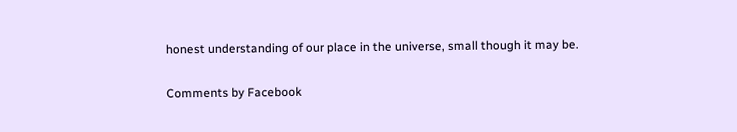honest understanding of our place in the universe, small though it may be.

Comments by Facebook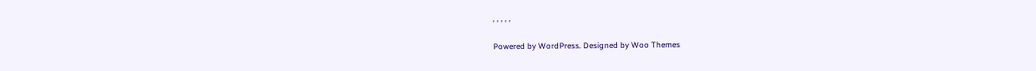, , , , ,

Powered by WordPress. Designed by Woo Themes